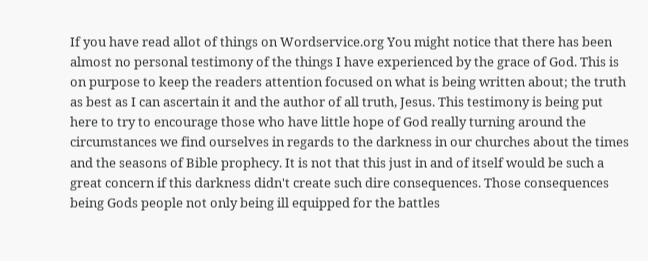If you have read allot of things on Wordservice.org You might notice that there has been almost no personal testimony of the things I have experienced by the grace of God. This is on purpose to keep the readers attention focused on what is being written about; the truth as best as I can ascertain it and the author of all truth, Jesus. This testimony is being put here to try to encourage those who have little hope of God really turning around the circumstances we find ourselves in regards to the darkness in our churches about the times and the seasons of Bible prophecy. It is not that this just in and of itself would be such a great concern if this darkness didn't create such dire consequences. Those consequences being Gods people not only being ill equipped for the battles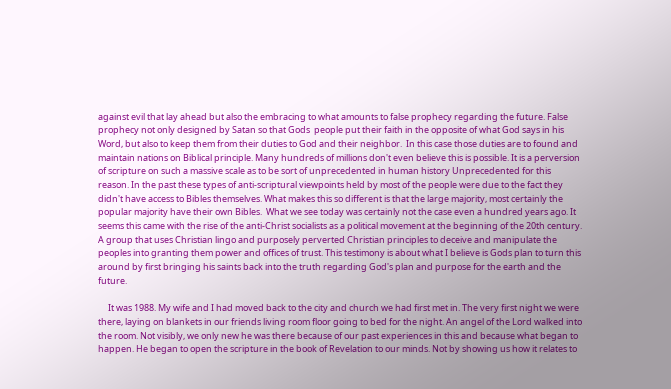against evil that lay ahead but also the embracing to what amounts to false prophecy regarding the future. False prophecy not only designed by Satan so that Gods  people put their faith in the opposite of what God says in his Word, but also to keep them from their duties to God and their neighbor.  In this case those duties are to found and maintain nations on Biblical principle. Many hundreds of millions don't even believe this is possible. It is a perversion of scripture on such a massive scale as to be sort of unprecedented in human history Unprecedented for this reason. In the past these types of anti-scriptural viewpoints held by most of the people were due to the fact they didn't have access to Bibles themselves. What makes this so different is that the large majority, most certainly the popular majority have their own Bibles.  What we see today was certainly not the case even a hundred years ago. It seems this came with the rise of the anti-Christ socialists as a political movement at the beginning of the 20th century.  A group that uses Christian lingo and purposely perverted Christian principles to deceive and manipulate the peoples into granting them power and offices of trust. This testimony is about what I believe is Gods plan to turn this around by first bringing his saints back into the truth regarding God's plan and purpose for the earth and the future.

     It was 1988. My wife and I had moved back to the city and church we had first met in. The very first night we were there, laying on blankets in our friends living room floor going to bed for the night. An angel of the Lord walked into the room. Not visibly, we only new he was there because of our past experiences in this and because what began to happen. He began to open the scripture in the book of Revelation to our minds. Not by showing us how it relates to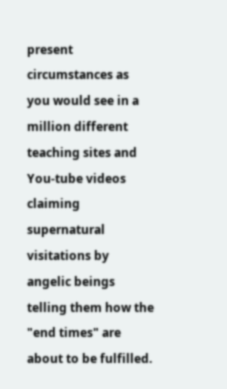present circumstances as you would see in a million different teaching sites and You-tube videos claiming supernatural visitations by angelic beings telling them how the "end times" are about to be fulfilled.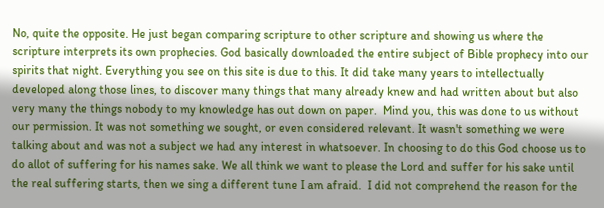No, quite the opposite. He just began comparing scripture to other scripture and showing us where the scripture interprets its own prophecies. God basically downloaded the entire subject of Bible prophecy into our spirits that night. Everything you see on this site is due to this. It did take many years to intellectually developed along those lines, to discover many things that many already knew and had written about but also very many the things nobody to my knowledge has out down on paper.  Mind you, this was done to us without our permission. It was not something we sought, or even considered relevant. It wasn't something we were talking about and was not a subject we had any interest in whatsoever. In choosing to do this God choose us to do allot of suffering for his names sake. We all think we want to please the Lord and suffer for his sake until the real suffering starts, then we sing a different tune I am afraid.  I did not comprehend the reason for the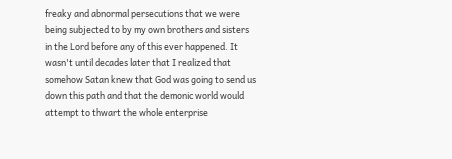freaky and abnormal persecutions that we were being subjected to by my own brothers and sisters in the Lord before any of this ever happened. It wasn't until decades later that I realized that somehow Satan knew that God was going to send us down this path and that the demonic world would attempt to thwart the whole enterprise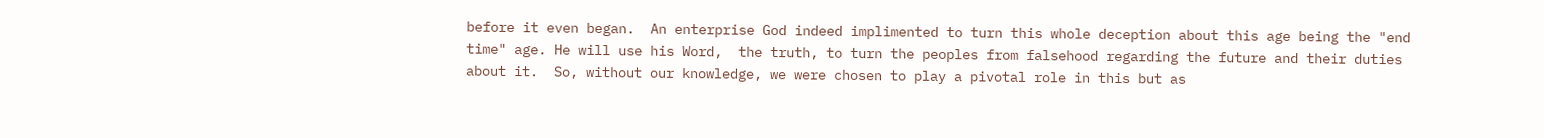before it even began.  An enterprise God indeed implimented to turn this whole deception about this age being the "end time" age. He will use his Word,  the truth, to turn the peoples from falsehood regarding the future and their duties about it.  So, without our knowledge, we were chosen to play a pivotal role in this but as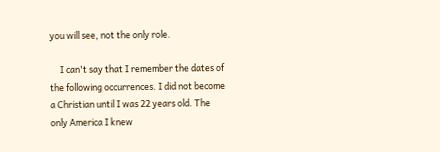you will see, not the only role.

     I can't say that I remember the dates of the following occurrences. I did not become a Christian until I was 22 years old. The only America I knew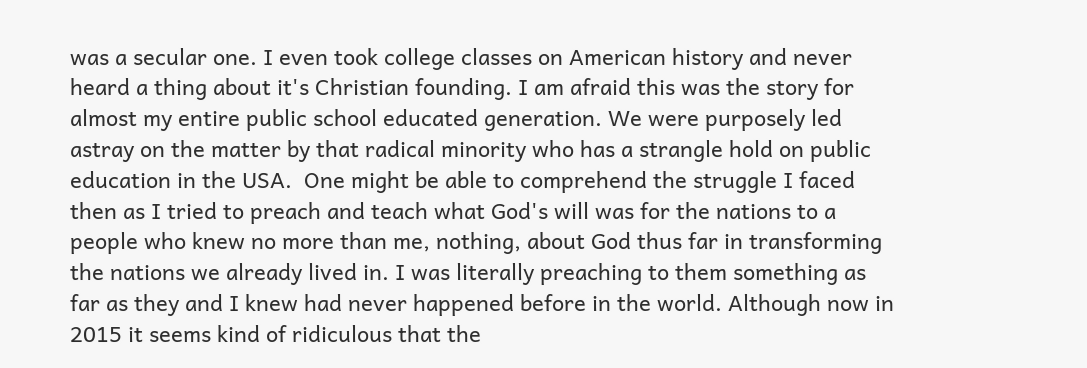was a secular one. I even took college classes on American history and never heard a thing about it's Christian founding. I am afraid this was the story for almost my entire public school educated generation. We were purposely led astray on the matter by that radical minority who has a strangle hold on public education in the USA.  One might be able to comprehend the struggle I faced then as I tried to preach and teach what God's will was for the nations to a people who knew no more than me, nothing, about God thus far in transforming the nations we already lived in. I was literally preaching to them something as far as they and I knew had never happened before in the world. Although now in 2015 it seems kind of ridiculous that the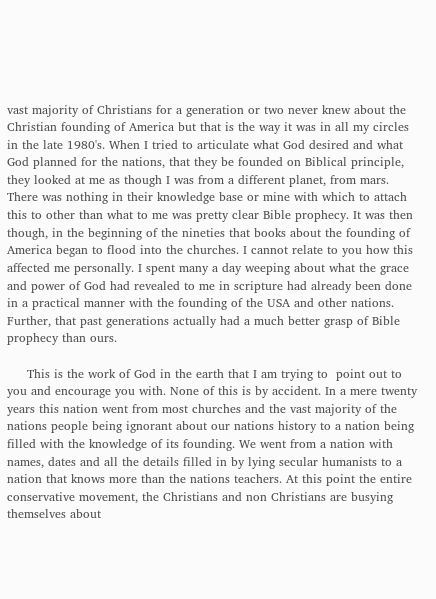vast majority of Christians for a generation or two never knew about the Christian founding of America but that is the way it was in all my circles in the late 1980's. When I tried to articulate what God desired and what God planned for the nations, that they be founded on Biblical principle, they looked at me as though I was from a different planet, from mars. There was nothing in their knowledge base or mine with which to attach this to other than what to me was pretty clear Bible prophecy. It was then though, in the beginning of the nineties that books about the founding of America began to flood into the churches. I cannot relate to you how this affected me personally. I spent many a day weeping about what the grace and power of God had revealed to me in scripture had already been done in a practical manner with the founding of the USA and other nations. Further, that past generations actually had a much better grasp of Bible prophecy than ours.

     This is the work of God in the earth that I am trying to  point out to you and encourage you with. None of this is by accident. In a mere twenty years this nation went from most churches and the vast majority of the nations people being ignorant about our nations history to a nation being filled with the knowledge of its founding. We went from a nation with names, dates and all the details filled in by lying secular humanists to a nation that knows more than the nations teachers. At this point the entire conservative movement, the Christians and non Christians are busying themselves about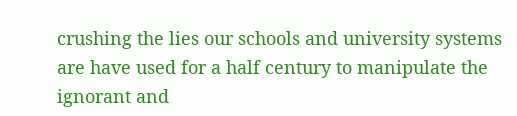crushing the lies our schools and university systems are have used for a half century to manipulate the ignorant and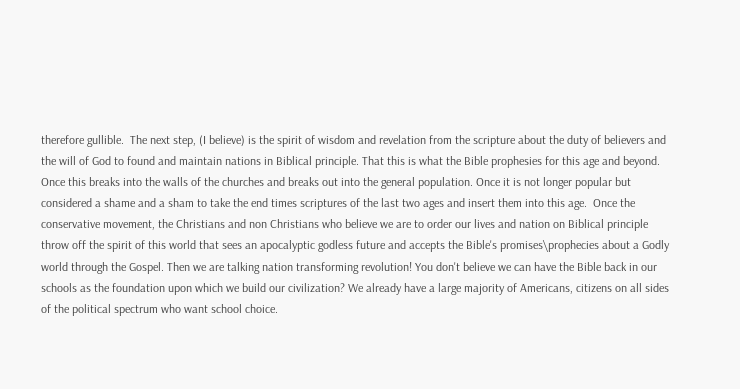therefore gullible.  The next step, (I believe) is the spirit of wisdom and revelation from the scripture about the duty of believers and the will of God to found and maintain nations in Biblical principle. That this is what the Bible prophesies for this age and beyond. Once this breaks into the walls of the churches and breaks out into the general population. Once it is not longer popular but considered a shame and a sham to take the end times scriptures of the last two ages and insert them into this age.  Once the conservative movement, the Christians and non Christians who believe we are to order our lives and nation on Biblical principle throw off the spirit of this world that sees an apocalyptic godless future and accepts the Bible's promises\prophecies about a Godly world through the Gospel. Then we are talking nation transforming revolution! You don't believe we can have the Bible back in our schools as the foundation upon which we build our civilization? We already have a large majority of Americans, citizens on all sides of the political spectrum who want school choice.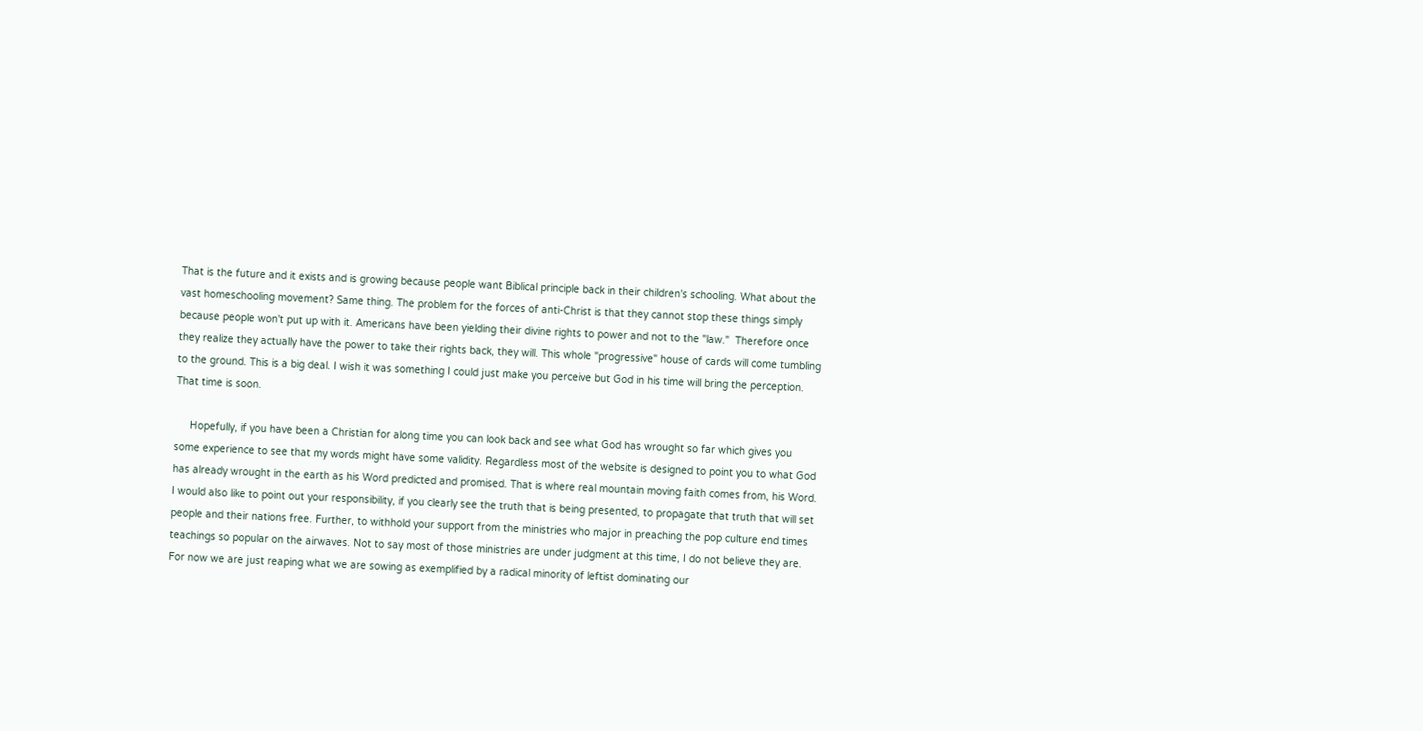That is the future and it exists and is growing because people want Biblical principle back in their children's schooling. What about the vast homeschooling movement? Same thing. The problem for the forces of anti-Christ is that they cannot stop these things simply because people won't put up with it. Americans have been yielding their divine rights to power and not to the "law."  Therefore once they realize they actually have the power to take their rights back, they will. This whole "progressive" house of cards will come tumbling to the ground. This is a big deal. I wish it was something I could just make you perceive but God in his time will bring the perception. That time is soon.

     Hopefully, if you have been a Christian for along time you can look back and see what God has wrought so far which gives you some experience to see that my words might have some validity. Regardless most of the website is designed to point you to what God has already wrought in the earth as his Word predicted and promised. That is where real mountain moving faith comes from, his Word. I would also like to point out your responsibility, if you clearly see the truth that is being presented, to propagate that truth that will set people and their nations free. Further, to withhold your support from the ministries who major in preaching the pop culture end times teachings so popular on the airwaves. Not to say most of those ministries are under judgment at this time, I do not believe they are. For now we are just reaping what we are sowing as exemplified by a radical minority of leftist dominating our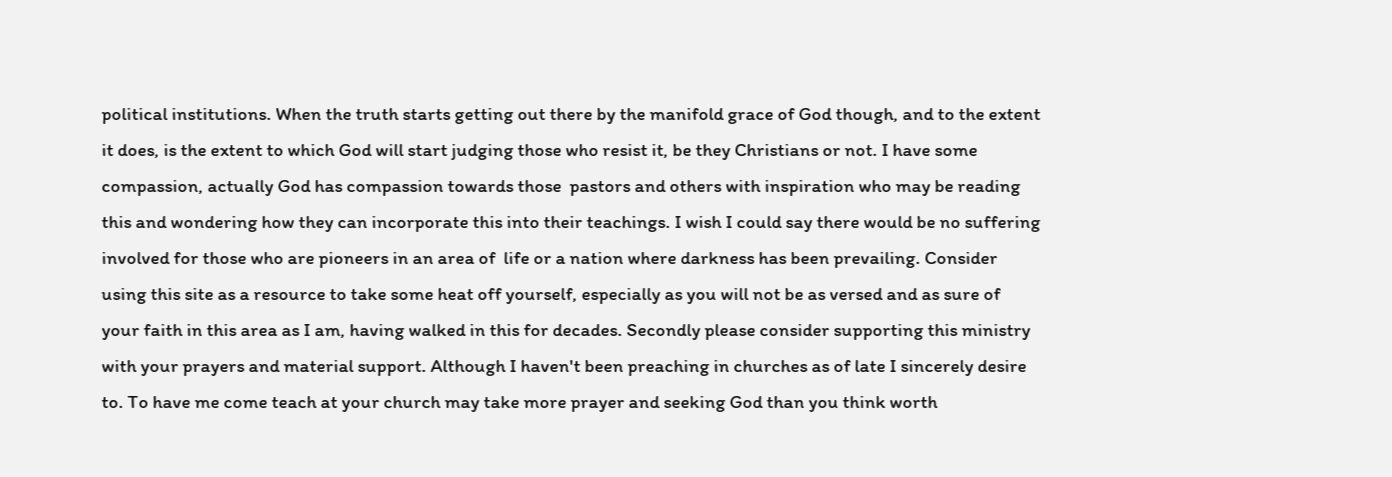political institutions. When the truth starts getting out there by the manifold grace of God though, and to the extent it does, is the extent to which God will start judging those who resist it, be they Christians or not. I have some compassion, actually God has compassion towards those  pastors and others with inspiration who may be reading this and wondering how they can incorporate this into their teachings. I wish I could say there would be no suffering involved for those who are pioneers in an area of  life or a nation where darkness has been prevailing. Consider using this site as a resource to take some heat off yourself, especially as you will not be as versed and as sure of your faith in this area as I am, having walked in this for decades. Secondly please consider supporting this ministry with your prayers and material support. Although I haven't been preaching in churches as of late I sincerely desire to. To have me come teach at your church may take more prayer and seeking God than you think worth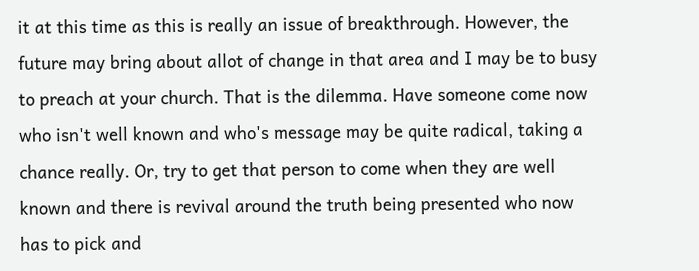it at this time as this is really an issue of breakthrough. However, the future may bring about allot of change in that area and I may be to busy to preach at your church. That is the dilemma. Have someone come now who isn't well known and who's message may be quite radical, taking a chance really. Or, try to get that person to come when they are well known and there is revival around the truth being presented who now has to pick and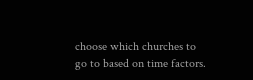choose which churches to go to based on time factors.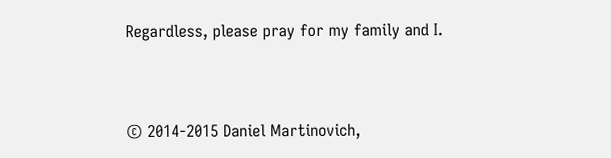Regardless, please pray for my family and I.


© 2014-2015 Daniel Martinovich,